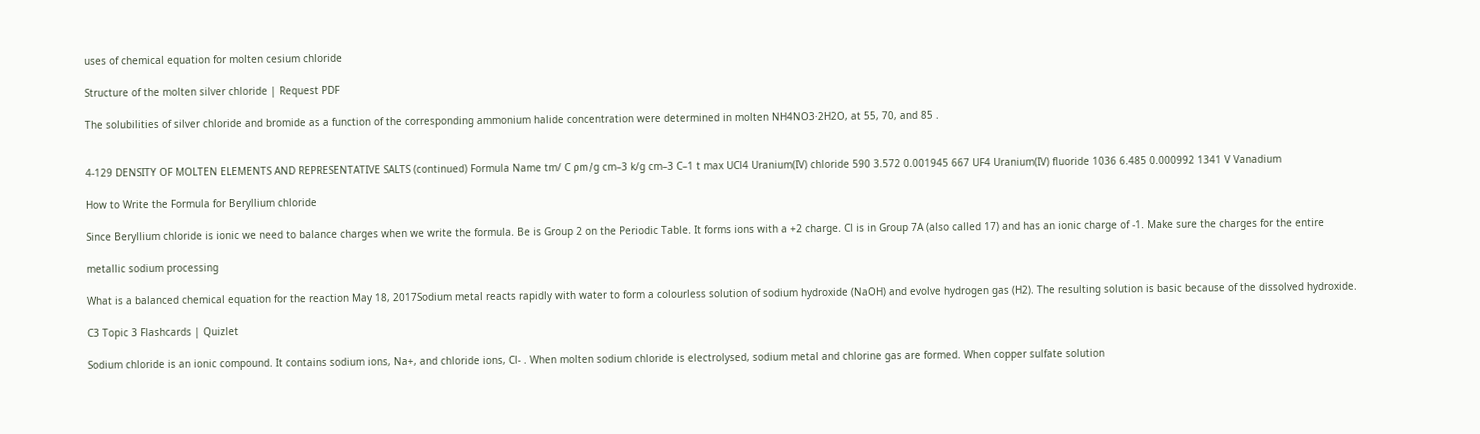uses of chemical equation for molten cesium chloride

Structure of the molten silver chloride | Request PDF

The solubilities of silver chloride and bromide as a function of the corresponding ammonium halide concentration were determined in molten NH4NO3·2H2O, at 55, 70, and 85 .


4-129 DENSITY OF MOLTEN ELEMENTS AND REPRESENTATIVE SALTS (continued) Formula Name tm/ C ρm/g cm–3 k/g cm–3 C–1 t max UCl4 Uranium(IV) chloride 590 3.572 0.001945 667 UF4 Uranium(IV) fluoride 1036 6.485 0.000992 1341 V Vanadium

How to Write the Formula for Beryllium chloride

Since Beryllium chloride is ionic we need to balance charges when we write the formula. Be is Group 2 on the Periodic Table. It forms ions with a +2 charge. Cl is in Group 7A (also called 17) and has an ionic charge of -1. Make sure the charges for the entire

metallic sodium processing

What is a balanced chemical equation for the reaction May 18, 2017Sodium metal reacts rapidly with water to form a colourless solution of sodium hydroxide (NaOH) and evolve hydrogen gas (H2). The resulting solution is basic because of the dissolved hydroxide.

C3 Topic 3 Flashcards | Quizlet

Sodium chloride is an ionic compound. It contains sodium ions, Na+, and chloride ions, Cl- . When molten sodium chloride is electrolysed, sodium metal and chlorine gas are formed. When copper sulfate solution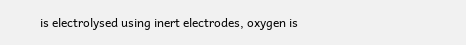is electrolysed using inert electrodes, oxygen is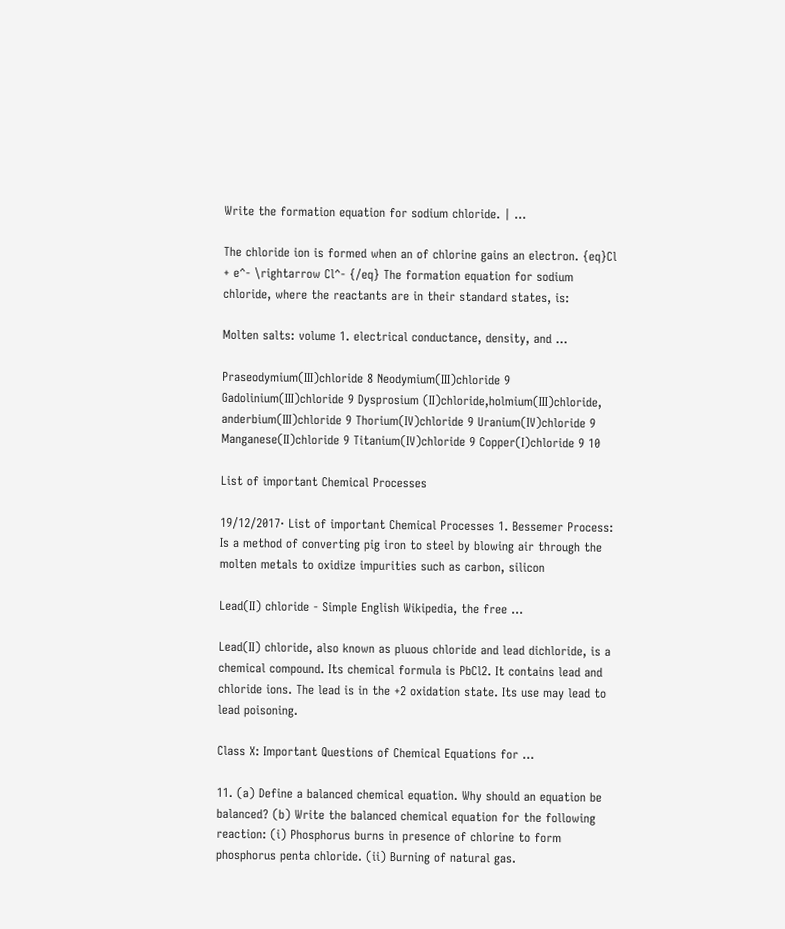Write the formation equation for sodium chloride. | …

The chloride ion is formed when an of chlorine gains an electron. {eq}Cl + e^- \rightarrow Cl^- {/eq} The formation equation for sodium chloride, where the reactants are in their standard states, is:

Molten salts: volume 1. electrical conductance, density, and …

Praseodymium(III)chloride 8 Neodymium(III)chloride 9 Gadolinium(III)chloride 9 Dysprosium (II)chloride,holmium(III)chloride, anderbium(III)chloride 9 Thorium(IV)chloride 9 Uranium(IV)chloride 9 Manganese(II)chloride 9 Titanium(IV)chloride 9 Copper(I)chloride 9 10

List of important Chemical Processes

19/12/2017· List of important Chemical Processes 1. Bessemer Process: Is a method of converting pig iron to steel by blowing air through the molten metals to oxidize impurities such as carbon, silicon

Lead(II) chloride - Simple English Wikipedia, the free …

Lead(II) chloride, also known as pluous chloride and lead dichloride, is a chemical compound. Its chemical formula is PbCl2. It contains lead and chloride ions. The lead is in the +2 oxidation state. Its use may lead to lead poisoning.

Class X: Important Questions of Chemical Equations for …

11. (a) Define a balanced chemical equation. Why should an equation be balanced? (b) Write the balanced chemical equation for the following reaction: (i) Phosphorus burns in presence of chlorine to form phosphorus penta chloride. (ii) Burning of natural gas.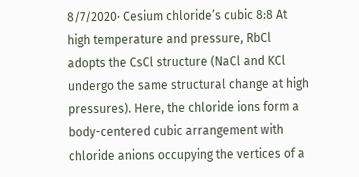8/7/2020· Cesium chloride’s cubic 8:8 At high temperature and pressure, RbCl adopts the CsCl structure (NaCl and KCl undergo the same structural change at high pressures). Here, the chloride ions form a body-centered cubic arrangement with chloride anions occupying the vertices of a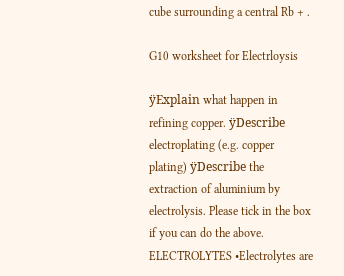cube surrounding a central Rb + .

G10 worksheet for Electrloysis

ÿExplain what happen in refining copper. ÿDescribe electroplating (e.g. copper plating) ÿDescribe the extraction of aluminium by electrolysis. Please tick in the box if you can do the above. ELECTROLYTES •Electrolytes are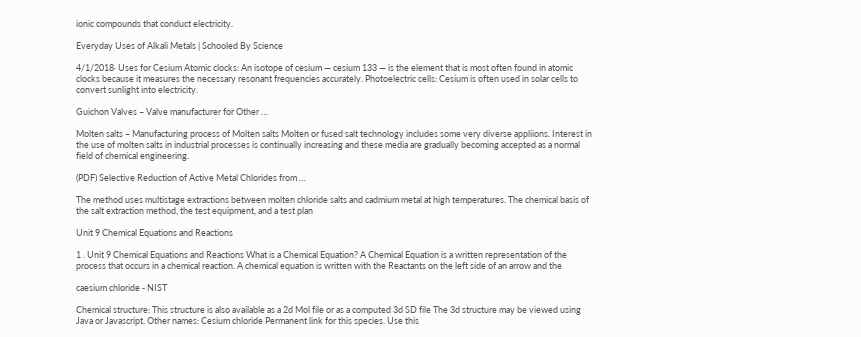ionic compounds that conduct electricity.

Everyday Uses of Alkali Metals | Schooled By Science

4/1/2018· Uses for Cesium Atomic clocks: An isotope of cesium — cesium 133 — is the element that is most often found in atomic clocks because it measures the necessary resonant frequencies accurately. Photoelectric cells: Cesium is often used in solar cells to convert sunlight into electricity.

Guichon Valves – Valve manufacturer for Other …

Molten salts – Manufacturing process of Molten salts Molten or fused salt technology includes some very diverse appliions. Interest in the use of molten salts in industrial processes is continually increasing and these media are gradually becoming accepted as a normal field of chemical engineering.

(PDF) Selective Reduction of Active Metal Chlorides from …

The method uses multistage extractions between molten chloride salts and cadmium metal at high temperatures. The chemical basis of the salt extraction method, the test equipment, and a test plan

Unit 9 Chemical Equations and Reactions

1 . Unit 9 Chemical Equations and Reactions What is a Chemical Equation? A Chemical Equation is a written representation of the process that occurs in a chemical reaction. A chemical equation is written with the Reactants on the left side of an arrow and the

caesium chloride - NIST

Chemical structure: This structure is also available as a 2d Mol file or as a computed 3d SD file The 3d structure may be viewed using Java or Javascript. Other names: Cesium chloride Permanent link for this species. Use this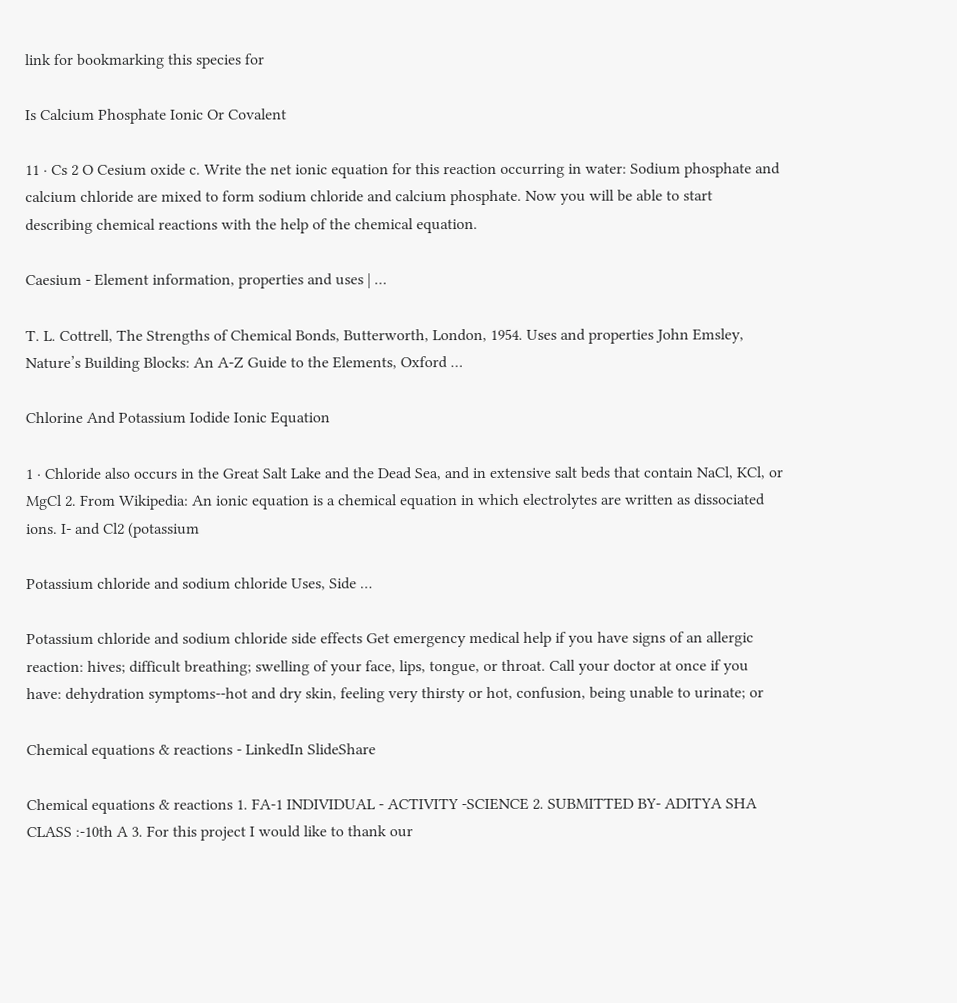link for bookmarking this species for

Is Calcium Phosphate Ionic Or Covalent

11 · Cs 2 O Cesium oxide c. Write the net ionic equation for this reaction occurring in water: Sodium phosphate and calcium chloride are mixed to form sodium chloride and calcium phosphate. Now you will be able to start describing chemical reactions with the help of the chemical equation.

Caesium - Element information, properties and uses | …

T. L. Cottrell, The Strengths of Chemical Bonds, Butterworth, London, 1954. Uses and properties John Emsley, Nature’s Building Blocks: An A-Z Guide to the Elements, Oxford …

Chlorine And Potassium Iodide Ionic Equation

1 · Chloride also occurs in the Great Salt Lake and the Dead Sea, and in extensive salt beds that contain NaCl, KCl, or MgCl 2. From Wikipedia: An ionic equation is a chemical equation in which electrolytes are written as dissociated ions. I- and Cl2 (potassium

Potassium chloride and sodium chloride Uses, Side …

Potassium chloride and sodium chloride side effects Get emergency medical help if you have signs of an allergic reaction: hives; difficult breathing; swelling of your face, lips, tongue, or throat. Call your doctor at once if you have: dehydration symptoms--hot and dry skin, feeling very thirsty or hot, confusion, being unable to urinate; or

Chemical equations & reactions - LinkedIn SlideShare

Chemical equations & reactions 1. FA-1 INDIVIDUAL - ACTIVITY -SCIENCE 2. SUBMITTED BY- ADITYA SHA CLASS :-10th A 3. For this project I would like to thank our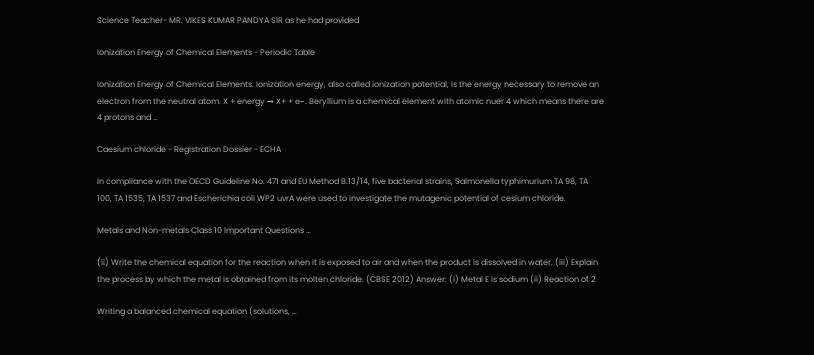Science Teacher- MR. VIKES KUMAR PANDYA SIR as he had provided

Ionization Energy of Chemical Elements - Periodic Table

Ionization Energy of Chemical Elements. Ionization energy, also called ionization potential, is the energy necessary to remove an electron from the neutral atom. X + energy → X+ + e−. Beryllium is a chemical element with atomic nuer 4 which means there are 4 protons and …

Caesium chloride - Registration Dossier - ECHA

In compliance with the OECD Guideline No. 471 and EU Method B.13/14, five bacterial strains, Salmonella typhimurium TA 98, TA 100, TA 1535, TA 1537 and Escherichia coli WP2 uvrA were used to investigate the mutagenic potential of cesium chloride.

Metals and Non-metals Class 10 Important Questions …

(ii) Write the chemical equation for the reaction when it is exposed to air and when the product is dissolved in water. (iii) Explain the process by which the metal is obtained from its molten chloride. (CBSE 2012) Answer: (i) Metal E is sodium (ii) Reaction of 2

Writing a balanced chemical equation (solutions, …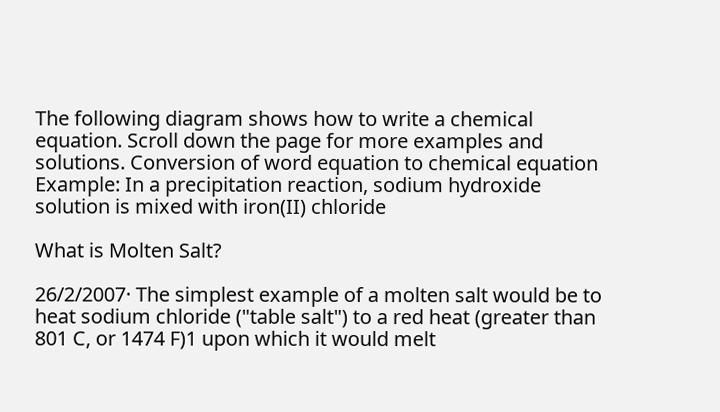The following diagram shows how to write a chemical equation. Scroll down the page for more examples and solutions. Conversion of word equation to chemical equation Example: In a precipitation reaction, sodium hydroxide solution is mixed with iron(II) chloride

What is Molten Salt?

26/2/2007· The simplest example of a molten salt would be to heat sodium chloride ("table salt") to a red heat (greater than 801 C, or 1474 F)1 upon which it would melt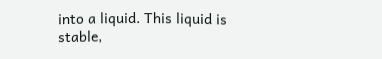into a liquid. This liquid is stable,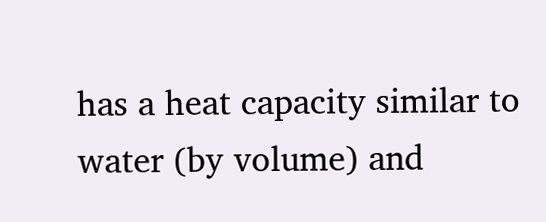has a heat capacity similar to water (by volume) and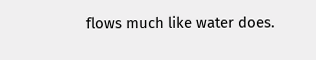flows much like water does.